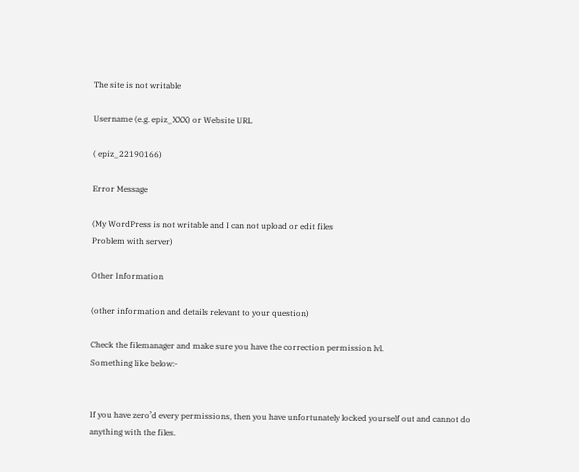The site is not writable

Username (e.g. epiz_XXX) or Website URL

( epiz_22190166)

Error Message

(My WordPress is not writable and I can not upload or edit files
Problem with server)

Other Information

(other information and details relevant to your question)

Check the filemanager and make sure you have the correction permission lvl.
Something like below:-


If you have zero’d every permissions, then you have unfortunately locked yourself out and cannot do anything with the files.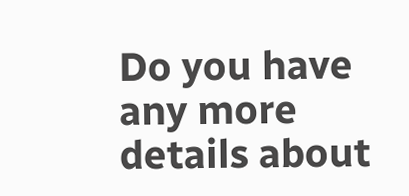Do you have any more details about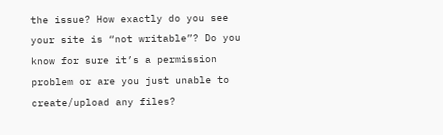the issue? How exactly do you see your site is “not writable”? Do you know for sure it’s a permission problem or are you just unable to create/upload any files?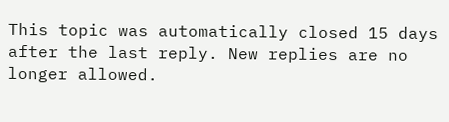This topic was automatically closed 15 days after the last reply. New replies are no longer allowed.